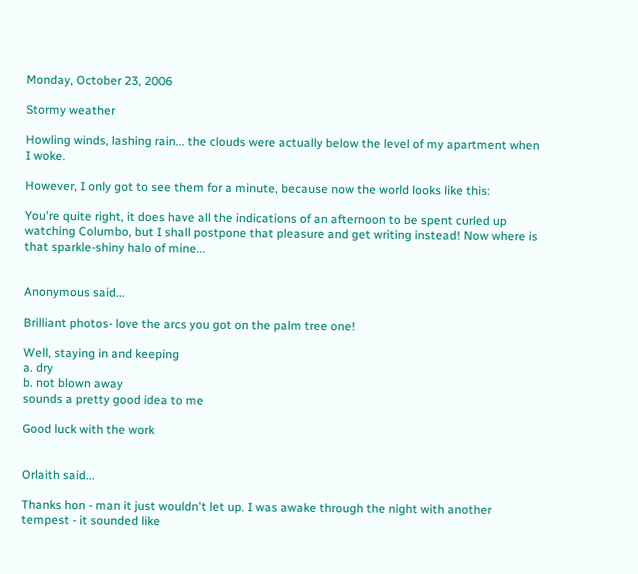Monday, October 23, 2006

Stormy weather

Howling winds, lashing rain... the clouds were actually below the level of my apartment when I woke.

However, I only got to see them for a minute, because now the world looks like this:

You're quite right, it does have all the indications of an afternoon to be spent curled up watching Columbo, but I shall postpone that pleasure and get writing instead! Now where is that sparkle-shiny halo of mine...


Anonymous said...

Brilliant photos- love the arcs you got on the palm tree one!

Well, staying in and keeping
a. dry
b. not blown away
sounds a pretty good idea to me

Good luck with the work


Orlaith said...

Thanks hon - man it just wouldn't let up. I was awake through the night with another tempest - it sounded like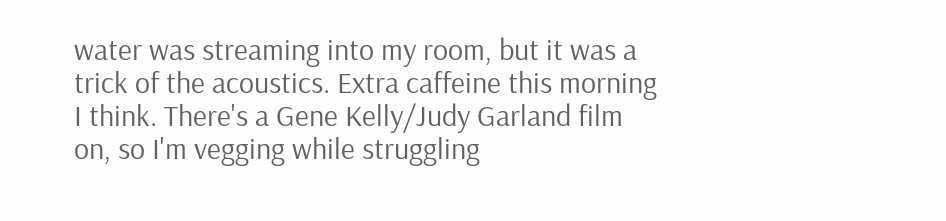water was streaming into my room, but it was a trick of the acoustics. Extra caffeine this morning I think. There's a Gene Kelly/Judy Garland film on, so I'm vegging while struggling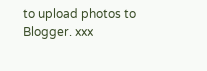to upload photos to Blogger. xxx